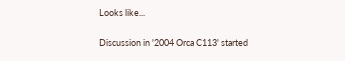Looks like...

Discussion in '2004 Orca C113' started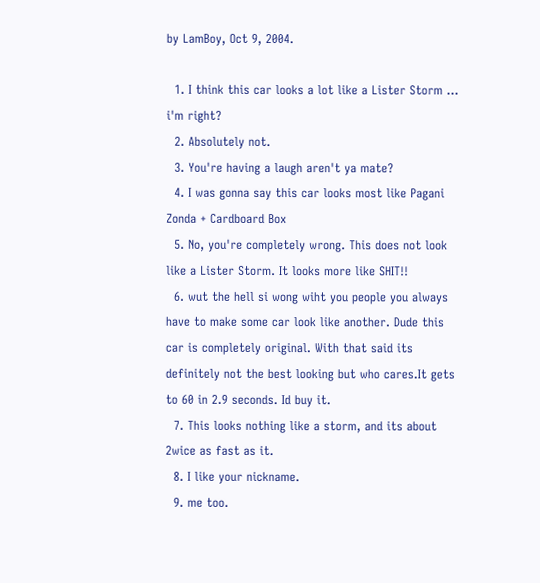by LamBoy, Oct 9, 2004.

  1. I think this car looks a lot like a Lister Storm ... i'm right?
  2. Absolutely not.
  3. You're having a laugh aren't ya mate?
  4. I was gonna say this car looks most like Pagani Zonda + Cardboard Box
  5. No, you're completely wrong. This does not look like a Lister Storm. It looks more like SHIT!!
  6. wut the hell si wong wiht you people you always have to make some car look like another. Dude this car is completely original. With that said its definitely not the best looking but who cares.It gets to 60 in 2.9 seconds. Id buy it.
  7. This looks nothing like a storm, and its about 2wice as fast as it.
  8. I like your nickname.
  9. me too.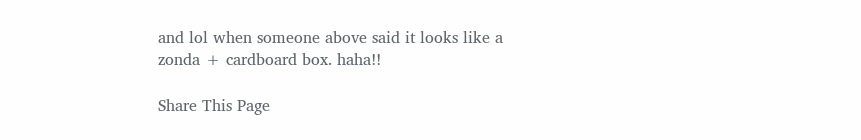and lol when someone above said it looks like a zonda + cardboard box. haha!!

Share This Page